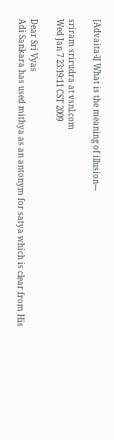[Advaita-l] What is the meaning of illusion---

sriram srirudra at vsnl.com
Wed Jan 7 23:19:11 CST 2009

Dear Sri Vyas
Adi Sankara has used mithya as an antonym for satya which is clear from His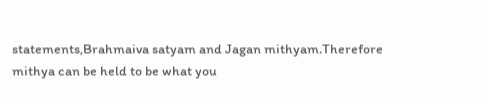statements,Brahmaiva satyam and Jagan mithyam.Therefore mithya can be held to be what you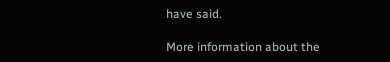have said.

More information about the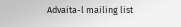Advaita-l mailing list